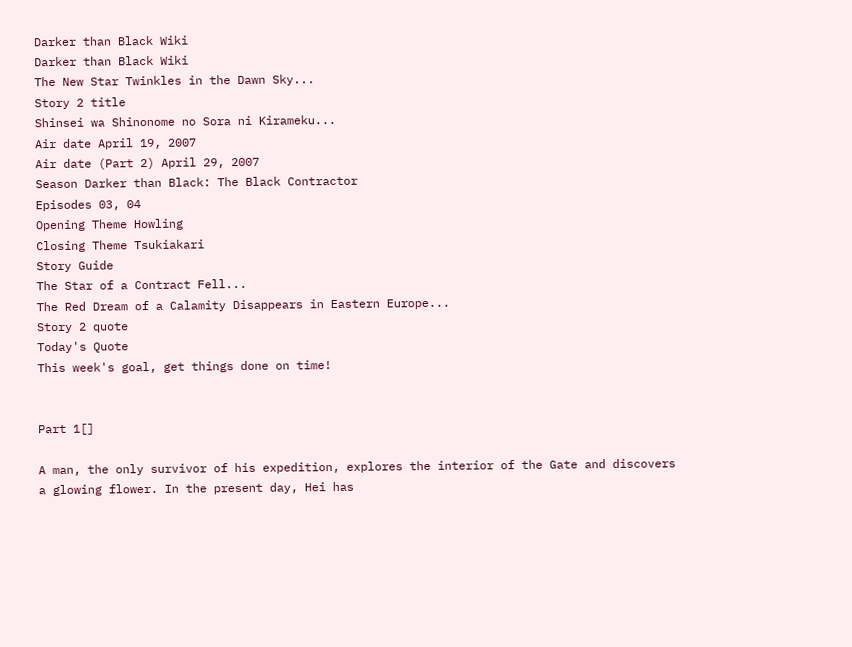Darker than Black Wiki
Darker than Black Wiki
The New Star Twinkles in the Dawn Sky...
Story 2 title
Shinsei wa Shinonome no Sora ni Kirameku...
Air date April 19, 2007
Air date (Part 2) April 29, 2007
Season Darker than Black: The Black Contractor
Episodes 03, 04
Opening Theme Howling
Closing Theme Tsukiakari
Story Guide
The Star of a Contract Fell...
The Red Dream of a Calamity Disappears in Eastern Europe...
Story 2 quote
Today's Quote
This week's goal, get things done on time!


Part 1[]

A man, the only survivor of his expedition, explores the interior of the Gate and discovers a glowing flower. In the present day, Hei has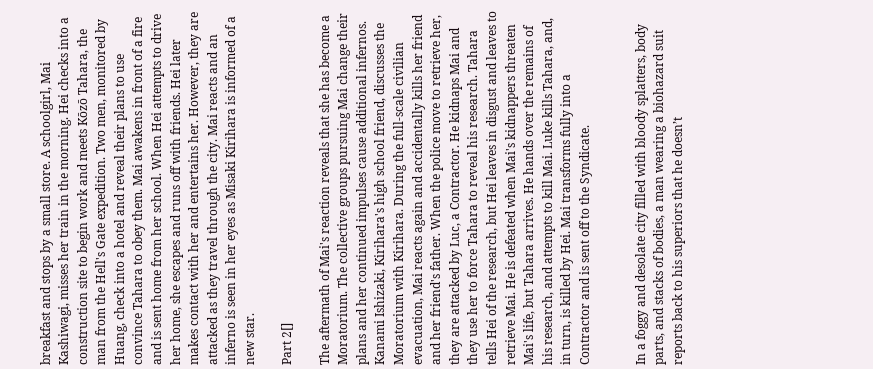breakfast and stops by a small store. A schoolgirl, Mai Kashiwagi, misses her train in the morning. Hei checks into a construction site to begin work and meets Kōzō Tahara, the man from the Hell's Gate expedition. Two men, monitored by Huang, check into a hotel and reveal their plans to use convince Tahara to obey them. Mai awakens in front of a fire and is sent home from her school. When Hei attempts to drive her home, she escapes and runs off with friends. Hei later makes contact with her and entertains her. However, they are attacked as they travel through the city. Mai reacts and an inferno is seen in her eyes as Misaki Kirihara is informed of a new star.

Part 2[]

The aftermath of Mai's reaction reveals that she has become a Moratorium. The collective groups pursuing Mai change their plans and her continued impulses cause additional infernos. Kanami Ishizaki, Kirihara's high school friend, discusses the Moratorium with Kirihara. During the full-scale civilian evacuation, Mai reacts again and accidentally kills her friend and her friend's father. When the police move to retrieve her, they are attacked by Luc, a Contractor. He kidnaps Mai and they use her to force Tahara to reveal his research. Tahara tells Hei of the research, but Hei leaves in disgust and leaves to retrieve Mai. He is defeated when Mai's kidnappers threaten Mai's life, but Tahara arrives. He hands over the remains of his research, and attempts to kill Mai. Luke kills Tahara, and, in turn, is killed by Hei. Mai transforms fully into a Contractor and is sent off to the Syndicate.


In a foggy and desolate city filled with bloody splatters, body parts, and stacks of bodies, a man wearing a biohazard suit reports back to his superiors that he doesn’t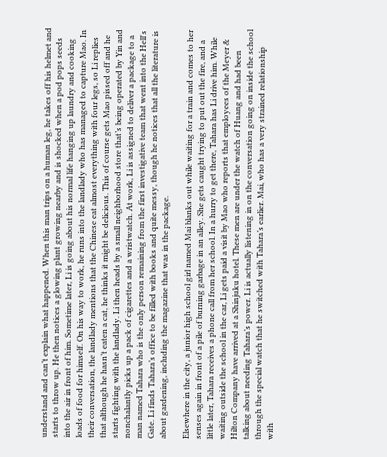understand and can’t explain what happened. When this man trips on a human leg, he takes off his helmet and starts to throw up. He then notices a glowing plant growing nearby and is shocked when a pod pops seeds into the air in front of him. Sometime later, Li is going about his normal life hanging up laundry and cooking loads of food for himself. On his way to work, he runs into the landlady who has managed to capture Mao. In their conversation, the landlady mentions that the Chinese eat almost everything with four legs, so Li replies that although he hasn’t eaten a cat, he thinks it might be delicious. This of course gets Mao pissed off and he starts fighting with the landlady. Li then heads by a small neighborhood store that’s being operated by Yin and nonchalantly picks up a pack of cigarettes and a wristwatch. At work, Li is assigned to deliver a package to a man named Tahara who is the only person remaining from the first investigative team that went into the Hell's Gate. Li finds Tahara’s office to be filled with books and quite messy, though he notices that all the literature is about gardening, including the magazine that was in the package.

Elsewhere in the city, a junior high school girl named Mai blanks out while waiting for a train and comes to her senses again in front of a pile of burning garbage in an alley. She gets caught trying to put out the fire, and a little later, Tahara receives a phone call from her school. In a hurry to get there, Tahara has Li drive him. While waiting outside the school in the car, Li gets paid a visit by Mao who reports that employees of the Meyer & Hilton Company have arrived at a Shinjuku hotel. These men are under the watch of Huang and had been talking about needing Tahara’s power. Li is actually listening in on the conversation going on inside the school through the special watch that he switched with Tahara’s earlier. Mai, who has a very strained relationship with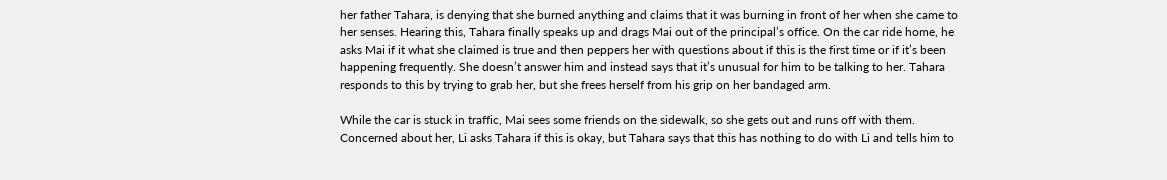her father Tahara, is denying that she burned anything and claims that it was burning in front of her when she came to her senses. Hearing this, Tahara finally speaks up and drags Mai out of the principal’s office. On the car ride home, he asks Mai if it what she claimed is true and then peppers her with questions about if this is the first time or if it’s been happening frequently. She doesn’t answer him and instead says that it’s unusual for him to be talking to her. Tahara responds to this by trying to grab her, but she frees herself from his grip on her bandaged arm.

While the car is stuck in traffic, Mai sees some friends on the sidewalk, so she gets out and runs off with them. Concerned about her, Li asks Tahara if this is okay, but Tahara says that this has nothing to do with Li and tells him to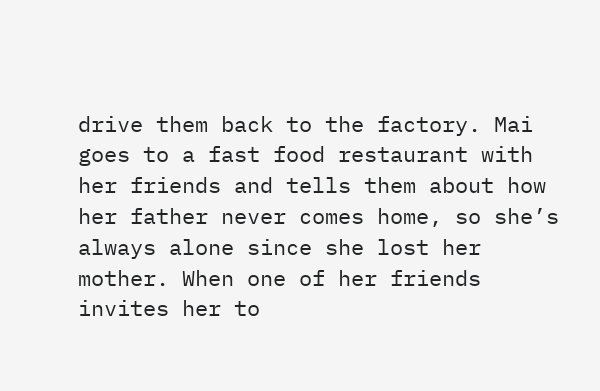drive them back to the factory. Mai goes to a fast food restaurant with her friends and tells them about how her father never comes home, so she’s always alone since she lost her mother. When one of her friends invites her to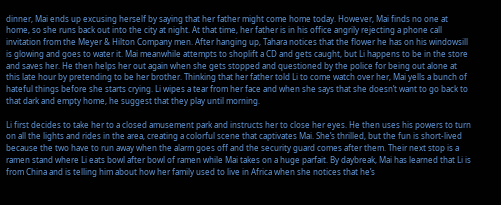dinner, Mai ends up excusing herself by saying that her father might come home today. However, Mai finds no one at home, so she runs back out into the city at night. At that time, her father is in his office angrily rejecting a phone call invitation from the Meyer & Hilton Company men. After hanging up, Tahara notices that the flower he has on his windowsill is glowing and goes to water it. Mai meanwhile attempts to shoplift a CD and gets caught, but Li happens to be in the store and saves her. He then helps her out again when she gets stopped and questioned by the police for being out alone at this late hour by pretending to be her brother. Thinking that her father told Li to come watch over her, Mai yells a bunch of hateful things before she starts crying. Li wipes a tear from her face and when she says that she doesn’t want to go back to that dark and empty home, he suggest that they play until morning.

Li first decides to take her to a closed amusement park and instructs her to close her eyes. He then uses his powers to turn on all the lights and rides in the area, creating a colorful scene that captivates Mai. She’s thrilled, but the fun is short-lived because the two have to run away when the alarm goes off and the security guard comes after them. Their next stop is a ramen stand where Li eats bowl after bowl of ramen while Mai takes on a huge parfait. By daybreak, Mai has learned that Li is from China and is telling him about how her family used to live in Africa when she notices that he’s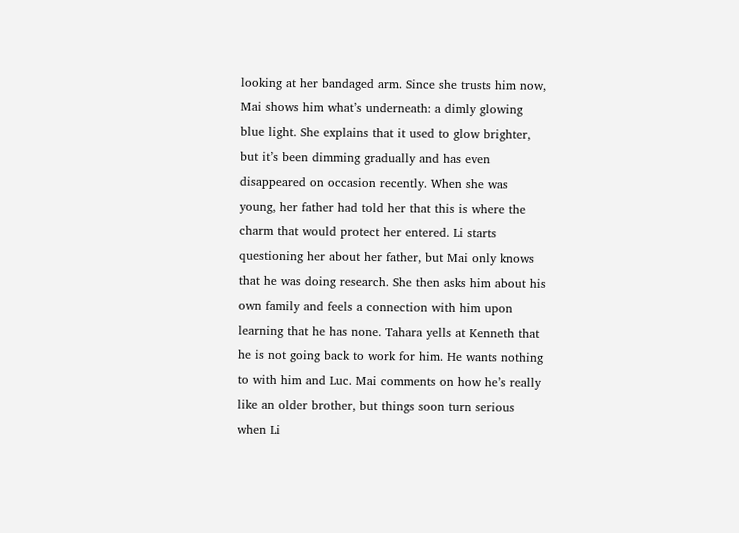looking at her bandaged arm. Since she trusts him now, Mai shows him what’s underneath: a dimly glowing blue light. She explains that it used to glow brighter, but it’s been dimming gradually and has even disappeared on occasion recently. When she was young, her father had told her that this is where the charm that would protect her entered. Li starts questioning her about her father, but Mai only knows that he was doing research. She then asks him about his own family and feels a connection with him upon learning that he has none. Tahara yells at Kenneth that he is not going back to work for him. He wants nothing to with him and Luc. Mai comments on how he’s really like an older brother, but things soon turn serious when Li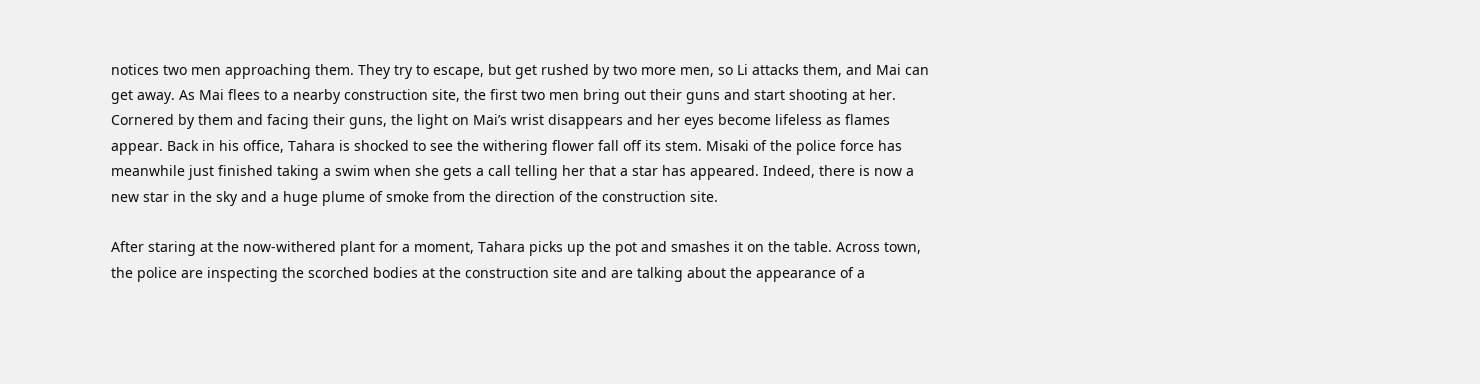notices two men approaching them. They try to escape, but get rushed by two more men, so Li attacks them, and Mai can get away. As Mai flees to a nearby construction site, the first two men bring out their guns and start shooting at her. Cornered by them and facing their guns, the light on Mai’s wrist disappears and her eyes become lifeless as flames appear. Back in his office, Tahara is shocked to see the withering flower fall off its stem. Misaki of the police force has meanwhile just finished taking a swim when she gets a call telling her that a star has appeared. Indeed, there is now a new star in the sky and a huge plume of smoke from the direction of the construction site.

After staring at the now-withered plant for a moment, Tahara picks up the pot and smashes it on the table. Across town, the police are inspecting the scorched bodies at the construction site and are talking about the appearance of a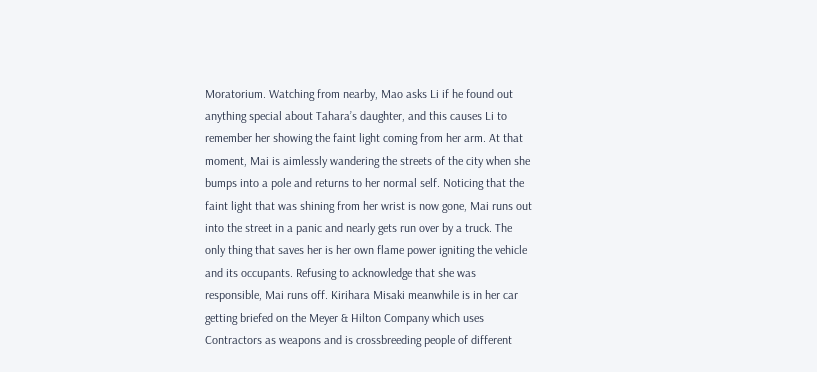Moratorium. Watching from nearby, Mao asks Li if he found out anything special about Tahara’s daughter, and this causes Li to remember her showing the faint light coming from her arm. At that moment, Mai is aimlessly wandering the streets of the city when she bumps into a pole and returns to her normal self. Noticing that the faint light that was shining from her wrist is now gone, Mai runs out into the street in a panic and nearly gets run over by a truck. The only thing that saves her is her own flame power igniting the vehicle and its occupants. Refusing to acknowledge that she was responsible, Mai runs off. Kirihara Misaki meanwhile is in her car getting briefed on the Meyer & Hilton Company which uses Contractors as weapons and is crossbreeding people of different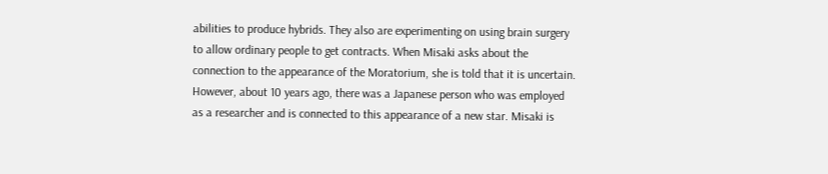abilities to produce hybrids. They also are experimenting on using brain surgery to allow ordinary people to get contracts. When Misaki asks about the connection to the appearance of the Moratorium, she is told that it is uncertain. However, about 10 years ago, there was a Japanese person who was employed as a researcher and is connected to this appearance of a new star. Misaki is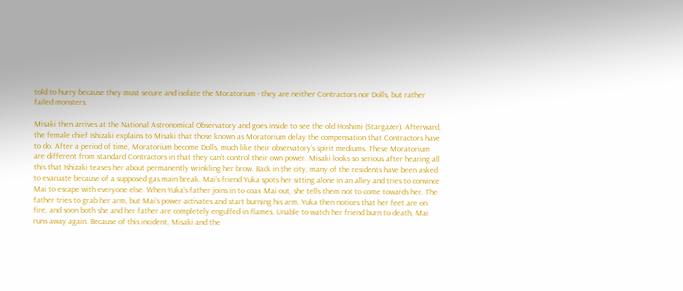told to hurry because they must secure and isolate the Moratorium - they are neither Contractors nor Dolls, but rather failed monsters.

Misaki then arrives at the National Astronomical Observatory and goes inside to see the old Hoshimi (Stargazer). Afterward, the female chief Ishizaki explains to Misaki that those known as Moratorium delay the compensation that Contractors have to do. After a period of time, Moratorium become Dolls, much like their observatory’s spirit mediums. These Moratorium are different from standard Contractors in that they can’t control their own power. Misaki looks so serious after hearing all this that Ishizaki teases her about permanently wrinkling her brow. Back in the city, many of the residents have been asked to evacuate because of a supposed gas main break. Mai’s friend Yuka spots her sitting alone in an alley and tries to convince Mai to escape with everyone else. When Yuka’s father joins in to coax Mai out, she tells them not to come towards her. The father tries to grab her arm, but Mai’s power activates and start burning his arm. Yuka then notices that her feet are on fire, and soon both she and her father are completely engulfed in flames. Unable to watch her friend burn to death, Mai runs away again. Because of this incident, Misaki and the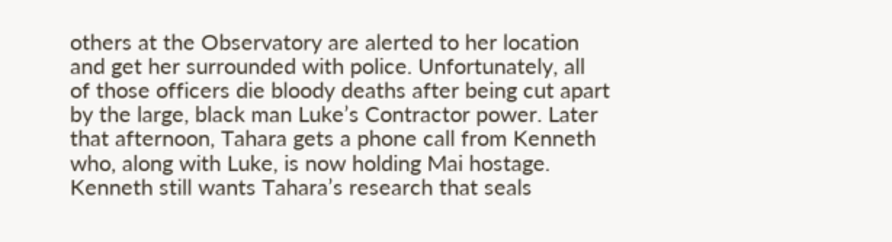others at the Observatory are alerted to her location and get her surrounded with police. Unfortunately, all of those officers die bloody deaths after being cut apart by the large, black man Luke’s Contractor power. Later that afternoon, Tahara gets a phone call from Kenneth who, along with Luke, is now holding Mai hostage. Kenneth still wants Tahara’s research that seals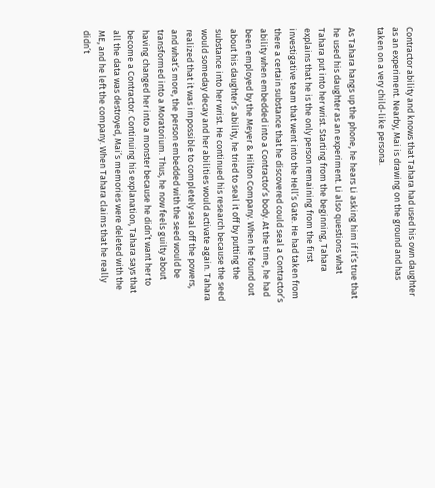Contractor ability and knows that Tahara had used his own daughter as an experiment. Nearby, Mai is drawing on the ground and has taken on a very child-like persona.

As Tahara hangs up the phone, he hears Li asking him if it’s true that he used his daughter as an experiment. Li also questions what Tahara put into her wrist. Starting from the beginning, Tahara explains that he is the only person remaining from the first investigative team that went into the Hell’s Gate. He had taken from there a certain substance that he discovered could seal a Contractor’s ability when embedded into a Contractor’s body. At the time, he had been employed by the Meyer & Hilton Company. When he found out about his daughter’s ability, he tried to seal it off by putting the substance into her wrist. He continued his research because the seed would someday decay and her abilities would activate again. Tahara realized that it was impossible to completely seal off the powers, and what’s more, the person embedded with the seed would be transformed into a Moratorium. Thus, he now feels guilty about having changed her into a monster because he didn’t want her to become a Contractor. Continuing his explanation, Tahara says that all the data was destroyed, Mai’s memories were deleted with the ME, and he left the company. When Tahara claims that he really didn’t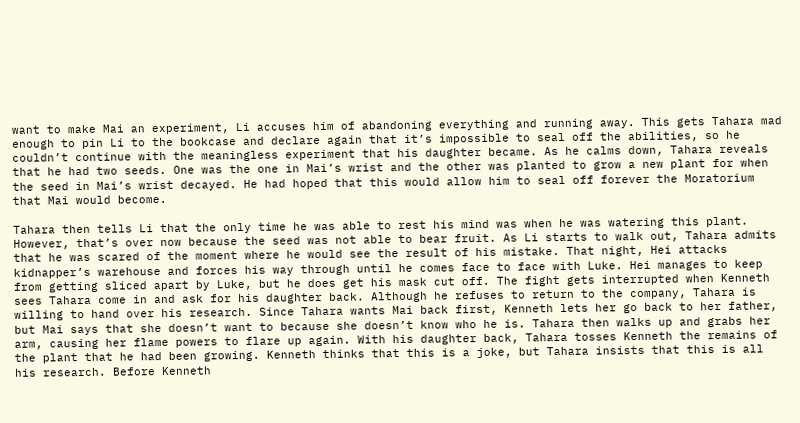want to make Mai an experiment, Li accuses him of abandoning everything and running away. This gets Tahara mad enough to pin Li to the bookcase and declare again that it’s impossible to seal off the abilities, so he couldn’t continue with the meaningless experiment that his daughter became. As he calms down, Tahara reveals that he had two seeds. One was the one in Mai’s wrist and the other was planted to grow a new plant for when the seed in Mai’s wrist decayed. He had hoped that this would allow him to seal off forever the Moratorium that Mai would become.

Tahara then tells Li that the only time he was able to rest his mind was when he was watering this plant. However, that’s over now because the seed was not able to bear fruit. As Li starts to walk out, Tahara admits that he was scared of the moment where he would see the result of his mistake. That night, Hei attacks kidnapper’s warehouse and forces his way through until he comes face to face with Luke. Hei manages to keep from getting sliced apart by Luke, but he does get his mask cut off. The fight gets interrupted when Kenneth sees Tahara come in and ask for his daughter back. Although he refuses to return to the company, Tahara is willing to hand over his research. Since Tahara wants Mai back first, Kenneth lets her go back to her father, but Mai says that she doesn’t want to because she doesn’t know who he is. Tahara then walks up and grabs her arm, causing her flame powers to flare up again. With his daughter back, Tahara tosses Kenneth the remains of the plant that he had been growing. Kenneth thinks that this is a joke, but Tahara insists that this is all his research. Before Kenneth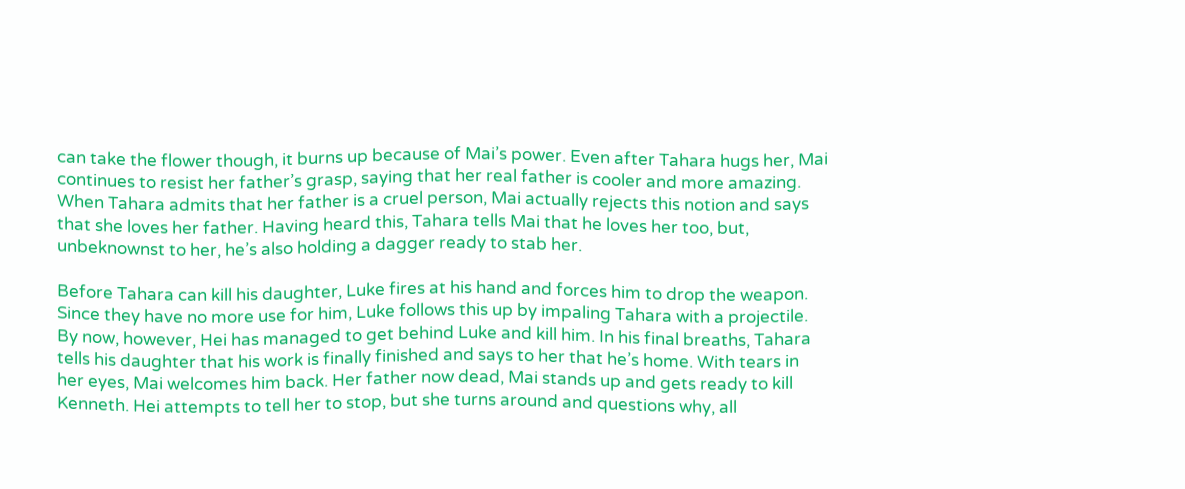can take the flower though, it burns up because of Mai’s power. Even after Tahara hugs her, Mai continues to resist her father’s grasp, saying that her real father is cooler and more amazing. When Tahara admits that her father is a cruel person, Mai actually rejects this notion and says that she loves her father. Having heard this, Tahara tells Mai that he loves her too, but, unbeknownst to her, he’s also holding a dagger ready to stab her.

Before Tahara can kill his daughter, Luke fires at his hand and forces him to drop the weapon. Since they have no more use for him, Luke follows this up by impaling Tahara with a projectile. By now, however, Hei has managed to get behind Luke and kill him. In his final breaths, Tahara tells his daughter that his work is finally finished and says to her that he’s home. With tears in her eyes, Mai welcomes him back. Her father now dead, Mai stands up and gets ready to kill Kenneth. Hei attempts to tell her to stop, but she turns around and questions why, all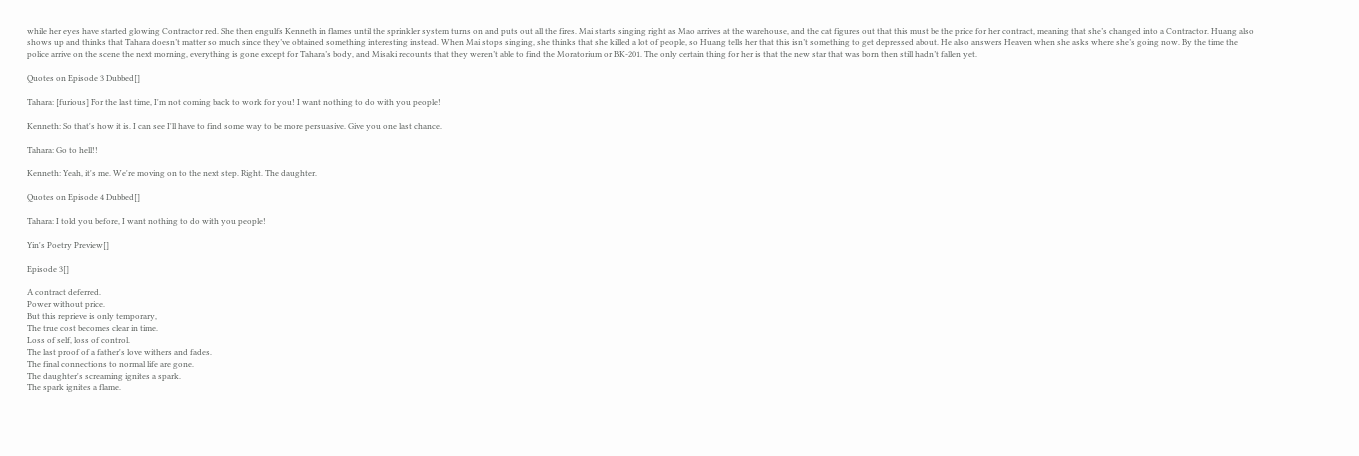while her eyes have started glowing Contractor red. She then engulfs Kenneth in flames until the sprinkler system turns on and puts out all the fires. Mai starts singing right as Mao arrives at the warehouse, and the cat figures out that this must be the price for her contract, meaning that she’s changed into a Contractor. Huang also shows up and thinks that Tahara doesn’t matter so much since they’ve obtained something interesting instead. When Mai stops singing, she thinks that she killed a lot of people, so Huang tells her that this isn’t something to get depressed about. He also answers Heaven when she asks where she’s going now. By the time the police arrive on the scene the next morning, everything is gone except for Tahara’s body, and Misaki recounts that they weren’t able to find the Moratorium or BK-201. The only certain thing for her is that the new star that was born then still hadn’t fallen yet.

Quotes on Episode 3 Dubbed[]

Tahara: [furious] For the last time, I'm not coming back to work for you! I want nothing to do with you people!

Kenneth: So that's how it is. I can see I'll have to find some way to be more persuasive. Give you one last chance.

Tahara: Go to hell!!

Kenneth: Yeah, it's me. We're moving on to the next step. Right. The daughter.

Quotes on Episode 4 Dubbed[]

Tahara: I told you before, I want nothing to do with you people!

Yin's Poetry Preview[]

Episode 3[]

A contract deferred.
Power without price.
But this reprieve is only temporary,
The true cost becomes clear in time.
Loss of self, loss of control.
The last proof of a father's love withers and fades.
The final connections to normal life are gone.
The daughter's screaming ignites a spark.
The spark ignites a flame.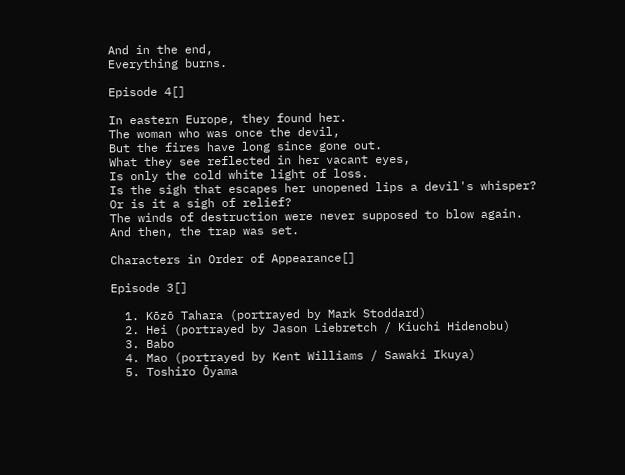And in the end,
Everything burns.

Episode 4[]

In eastern Europe, they found her.
The woman who was once the devil,
But the fires have long since gone out.
What they see reflected in her vacant eyes,
Is only the cold white light of loss.
Is the sigh that escapes her unopened lips a devil's whisper?
Or is it a sigh of relief?
The winds of destruction were never supposed to blow again.
And then, the trap was set.

Characters in Order of Appearance[]

Episode 3[]

  1. Kōzō Tahara (portrayed by Mark Stoddard)
  2. Hei (portrayed by Jason Liebretch / Kiuchi Hidenobu)
  3. Babo
  4. Mao (portrayed by Kent Williams / Sawaki Ikuya)
  5. Toshiro Ōyama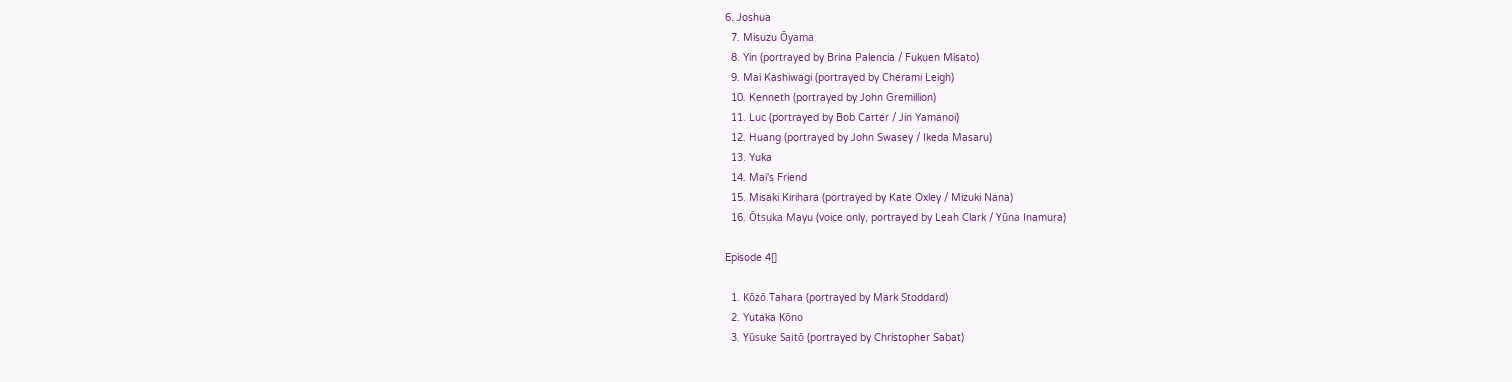6. Joshua
  7. Misuzu Ōyama
  8. Yin (portrayed by Brina Palencia / Fukuen Misato)
  9. Mai Kashiwagi (portrayed by Cherami Leigh)
  10. Kenneth (portrayed by John Gremillion)
  11. Luc (portrayed by Bob Carter / Jin Yamanoi)
  12. Huang (portrayed by John Swasey / Ikeda Masaru)
  13. Yuka
  14. Mai's Friend
  15. Misaki Kirihara (portrayed by Kate Oxley / Mizuki Nana)
  16. Ōtsuka Mayu (voice only, portrayed by Leah Clark / Yūna Inamura)

Episode 4[]

  1. Kōzō Tahara (portrayed by Mark Stoddard)
  2. Yutaka Kōno
  3. Yūsuke Saitō (portrayed by Christopher Sabat)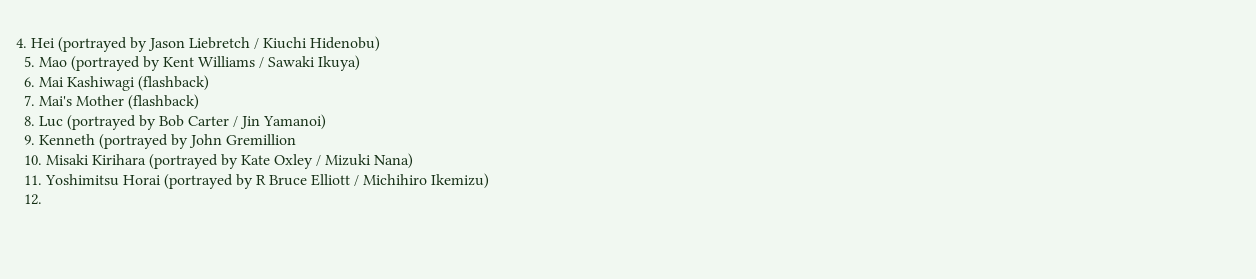4. Hei (portrayed by Jason Liebretch / Kiuchi Hidenobu)
  5. Mao (portrayed by Kent Williams / Sawaki Ikuya)
  6. Mai Kashiwagi (flashback)
  7. Mai's Mother (flashback)
  8. Luc (portrayed by Bob Carter / Jin Yamanoi)
  9. Kenneth (portrayed by John Gremillion
  10. Misaki Kirihara (portrayed by Kate Oxley / Mizuki Nana)
  11. Yoshimitsu Horai (portrayed by R Bruce Elliott / Michihiro Ikemizu)
  12.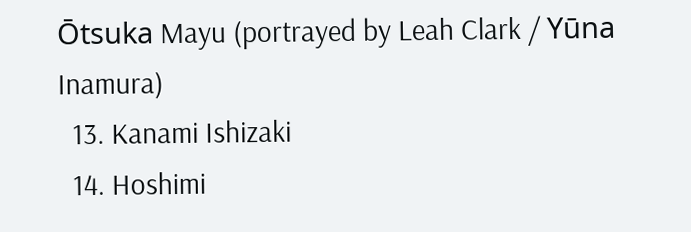Ōtsuka Mayu (portrayed by Leah Clark / Yūna Inamura)
  13. Kanami Ishizaki
  14. Hoshimi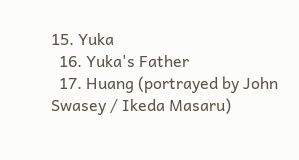15. Yuka
  16. Yuka's Father
  17. Huang (portrayed by John Swasey / Ikeda Masaru)